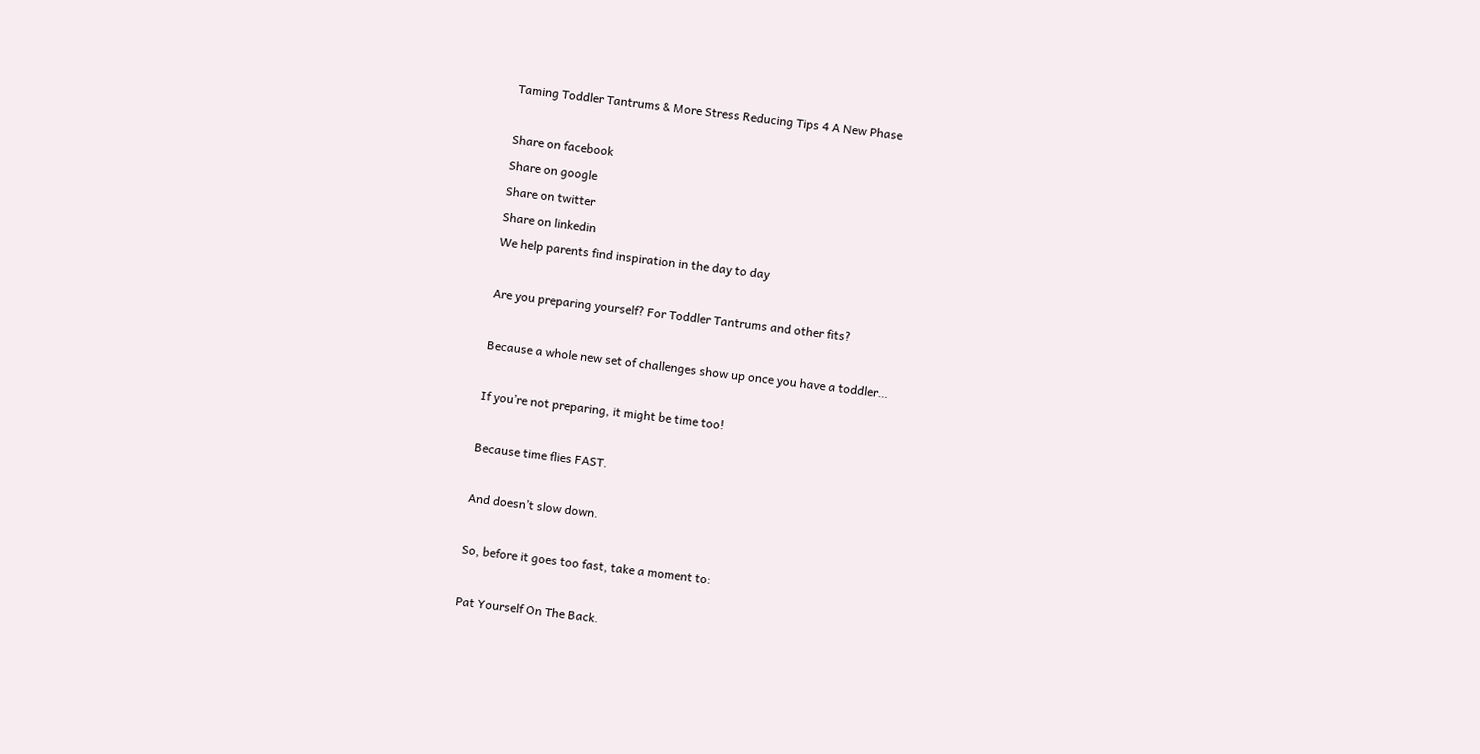Taming Toddler Tantrums & More Stress Reducing Tips 4 A New Phase

Share on facebook
Share on google
Share on twitter
Share on linkedin
We help parents find inspiration in the day to day

Are you preparing yourself? For Toddler Tantrums and other fits?

Because a whole new set of challenges show up once you have a toddler…

If you’re not preparing, it might be time too!

Because time flies FAST.

And doesn’t slow down.

So, before it goes too fast, take a moment to:

Pat Yourself On The Back.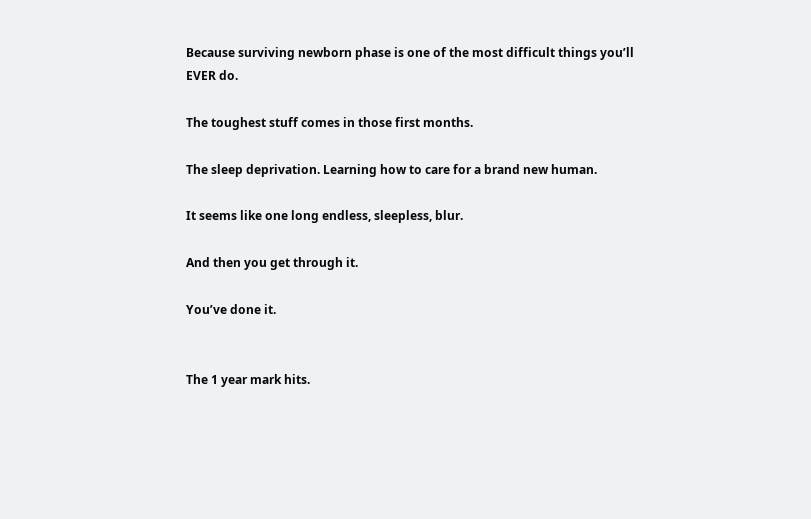Because surviving newborn phase is one of the most difficult things you’ll EVER do.

The toughest stuff comes in those first months.

The sleep deprivation. Learning how to care for a brand new human.

It seems like one long endless, sleepless, blur.

And then you get through it.

You’ve done it.


The 1 year mark hits.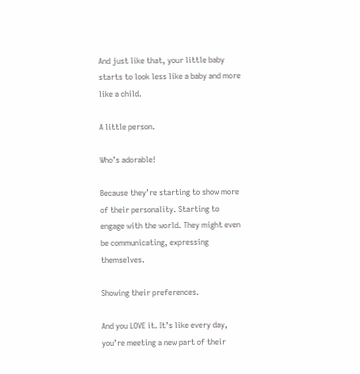And just like that, your little baby starts to look less like a baby and more like a child.

A little person.

Who’s adorable!

Because they’re starting to show more of their personality. Starting to engage with the world. They might even be communicating, expressing themselves.

Showing their preferences.

And you LOVE it. It’s like every day, you’re meeting a new part of their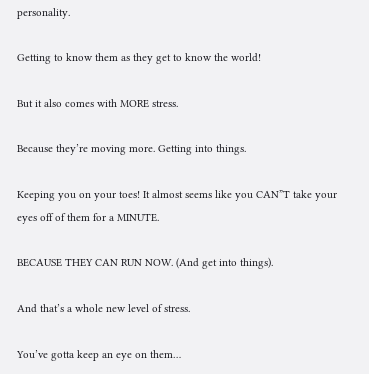personality.

Getting to know them as they get to know the world!

But it also comes with MORE stress.

Because they’re moving more. Getting into things.

Keeping you on your toes! It almost seems like you CAN”T take your eyes off of them for a MINUTE.

BECAUSE THEY CAN RUN NOW. (And get into things).

And that’s a whole new level of stress.

You’ve gotta keep an eye on them…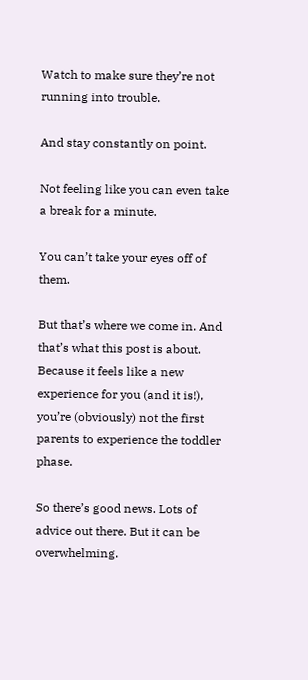Watch to make sure they’re not running into trouble.

And stay constantly on point.

Not feeling like you can even take a break for a minute.

You can’t take your eyes off of them.

But that’s where we come in. And that’s what this post is about. Because it feels like a new experience for you (and it is!), you’re (obviously) not the first parents to experience the toddler phase.

So there’s good news. Lots of advice out there. But it can be overwhelming.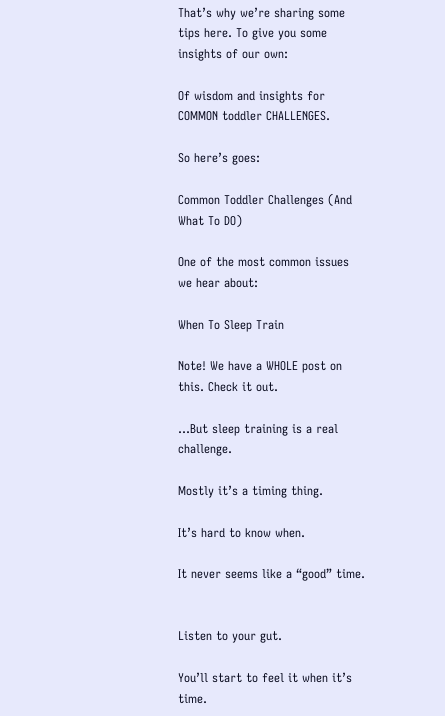That’s why we’re sharing some tips here. To give you some insights of our own:

Of wisdom and insights for COMMON toddler CHALLENGES.

So here’s goes:

Common Toddler Challenges (And What To DO)

One of the most common issues we hear about:

When To Sleep Train

Note! We have a WHOLE post on this. Check it out.

…But sleep training is a real challenge.

Mostly it’s a timing thing.

It’s hard to know when.

It never seems like a “good” time.


Listen to your gut.

You’ll start to feel it when it’s time.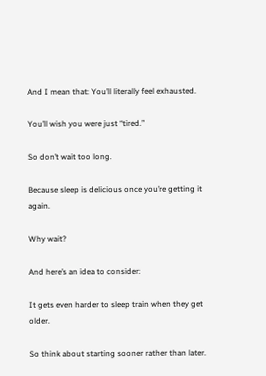And I mean that: You’ll literally feel exhausted.

You’ll wish you were just “tired.”

So don’t wait too long.

Because sleep is delicious once you’re getting it again.

Why wait?

And here’s an idea to consider:

It gets even harder to sleep train when they get older.

So think about starting sooner rather than later.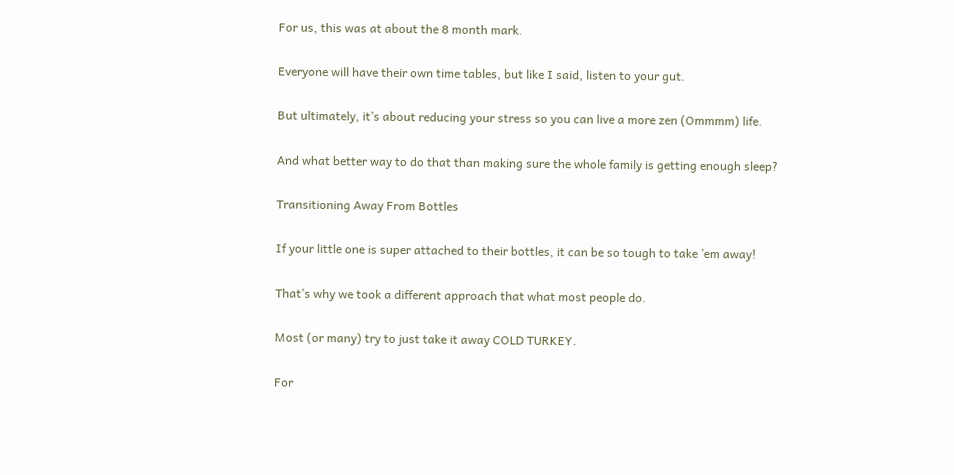For us, this was at about the 8 month mark.

Everyone will have their own time tables, but like I said, listen to your gut.

But ultimately, it’s about reducing your stress so you can live a more zen (Ommmm) life.

And what better way to do that than making sure the whole family is getting enough sleep?

Transitioning Away From Bottles

If your little one is super attached to their bottles, it can be so tough to take ’em away!

That’s why we took a different approach that what most people do.

Most (or many) try to just take it away COLD TURKEY.

For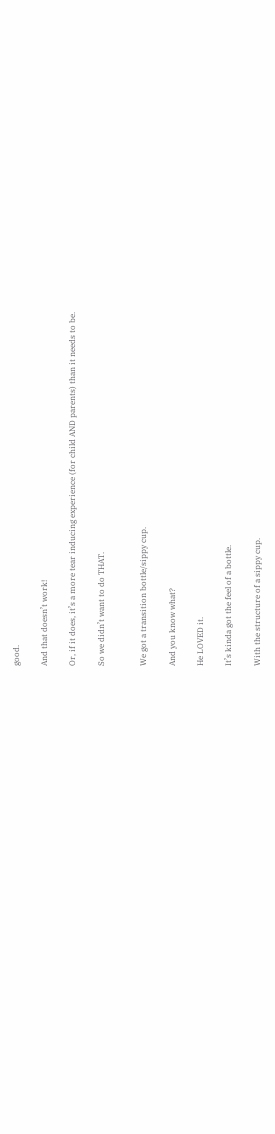good.

And that doesn’t work!

Or, if it does, it’s a more tear inducing experience (for child AND parents) than it needs to be.

So we didn’t want to do THAT.


We got a transition bottle/sippy cup.

And you know what?

He LOVED it.

It’s kinda got the feel of a bottle.

With the structure of a sippy cup.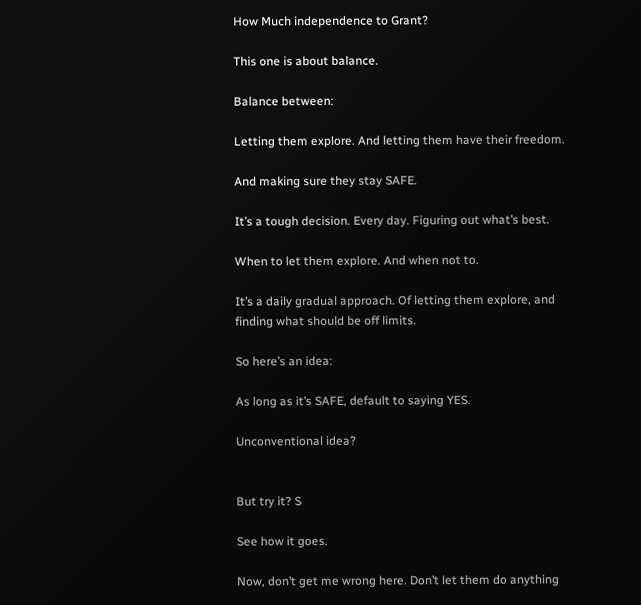How Much independence to Grant?

This one is about balance.

Balance between:

Letting them explore. And letting them have their freedom.

And making sure they stay SAFE.

It’s a tough decision. Every day. Figuring out what’s best.

When to let them explore. And when not to.

It’s a daily gradual approach. Of letting them explore, and finding what should be off limits.

So here’s an idea:

As long as it’s SAFE, default to saying YES.

Unconventional idea?


But try it? S

See how it goes.

Now, don’t get me wrong here. Don’t let them do anything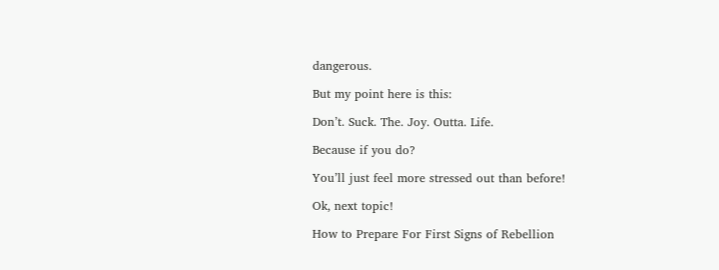dangerous.

But my point here is this:

Don’t. Suck. The. Joy. Outta. Life.

Because if you do?

You’ll just feel more stressed out than before!

Ok, next topic!

How to Prepare For First Signs of Rebellion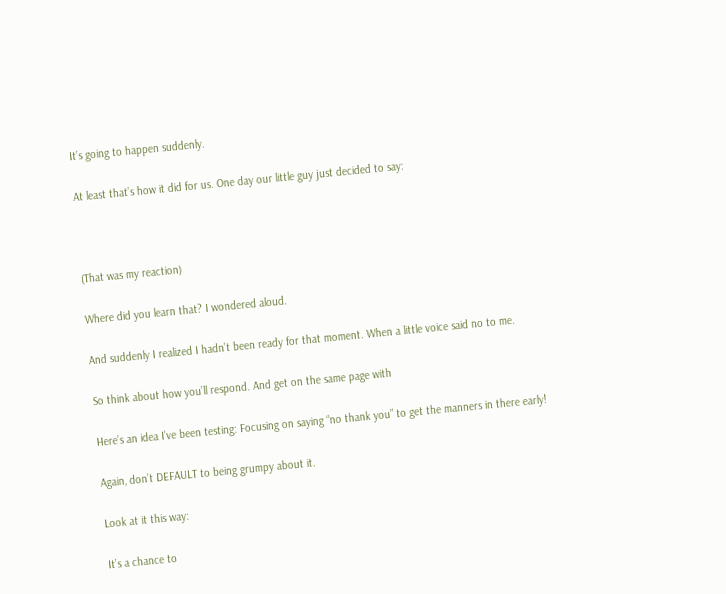It’s going to happen suddenly.

At least that’s how it did for us. One day our little guy just decided to say:



(That was my reaction)

Where did you learn that? I wondered aloud.

And suddenly I realized I hadn’t been ready for that moment. When a little voice said no to me.

So think about how you’ll respond. And get on the same page with

Here’s an idea I’ve been testing: Focusing on saying “no thank you” to get the manners in there early!

Again, don’t DEFAULT to being grumpy about it.

Look at it this way:

It’s a chance to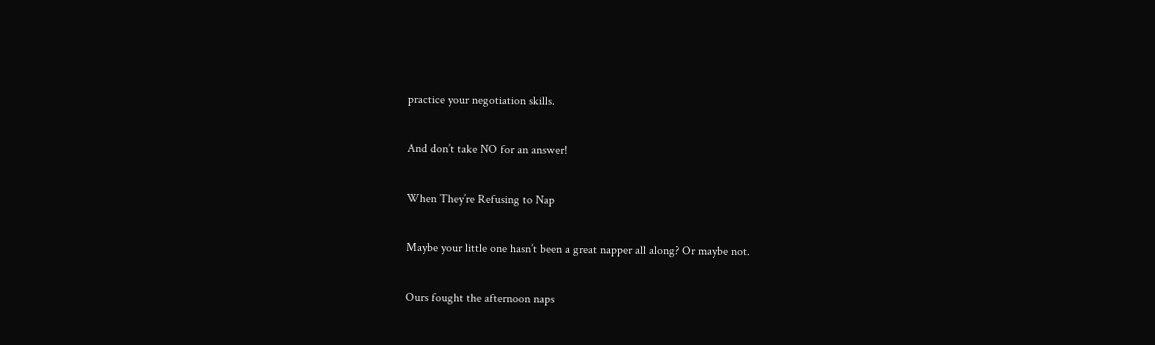practice your negotiation skills.

And don’t take NO for an answer!

When They’re Refusing to Nap

Maybe your little one hasn’t been a great napper all along? Or maybe not.

Ours fought the afternoon naps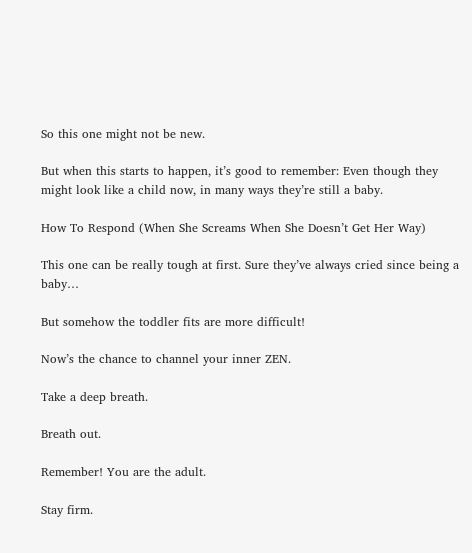So this one might not be new.

But when this starts to happen, it’s good to remember: Even though they might look like a child now, in many ways they’re still a baby.

How To Respond (When She Screams When She Doesn’t Get Her Way)

This one can be really tough at first. Sure they’ve always cried since being a baby…

But somehow the toddler fits are more difficult!

Now’s the chance to channel your inner ZEN.

Take a deep breath.

Breath out.

Remember! You are the adult.

Stay firm.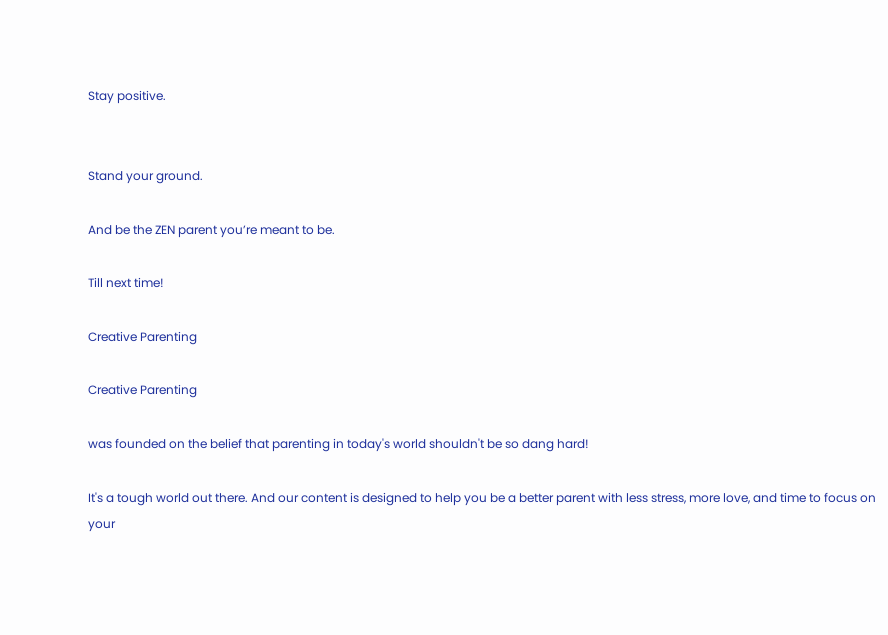Stay positive.


Stand your ground.

And be the ZEN parent you’re meant to be.

Till next time!

Creative Parenting

Creative Parenting

was founded on the belief that parenting in today's world shouldn't be so dang hard!

It's a tough world out there. And our content is designed to help you be a better parent with less stress, more love, and time to focus on your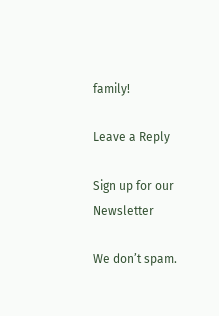family!

Leave a Reply

Sign up for our Newsletter

We don’t spam.